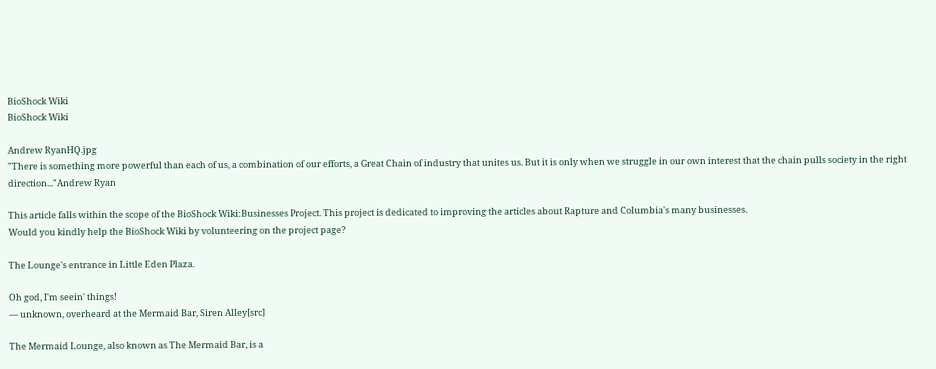BioShock Wiki
BioShock Wiki

Andrew RyanHQ.jpg
"There is something more powerful than each of us, a combination of our efforts, a Great Chain of industry that unites us. But it is only when we struggle in our own interest that the chain pulls society in the right direction..."Andrew Ryan

This article falls within the scope of the BioShock Wiki:Businesses Project. This project is dedicated to improving the articles about Rapture and Columbia's many businesses.
Would you kindly help the BioShock Wiki by volunteering on the project page?

The Lounge's entrance in Little Eden Plaza.

Oh god, I'm seein' things!
― unknown, overheard at the Mermaid Bar, Siren Alley[src]

The Mermaid Lounge, also known as The Mermaid Bar, is a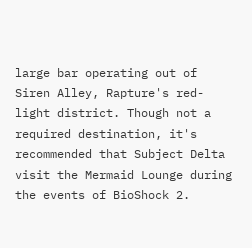large bar operating out of Siren Alley, Rapture's red-light district. Though not a required destination, it's recommended that Subject Delta visit the Mermaid Lounge during the events of BioShock 2.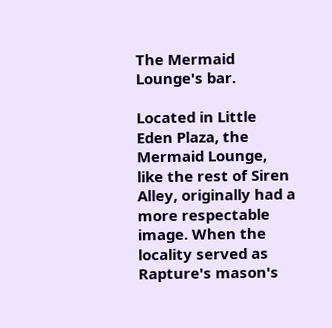The Mermaid Lounge's bar.

Located in Little Eden Plaza, the Mermaid Lounge, like the rest of Siren Alley, originally had a more respectable image. When the locality served as Rapture's mason's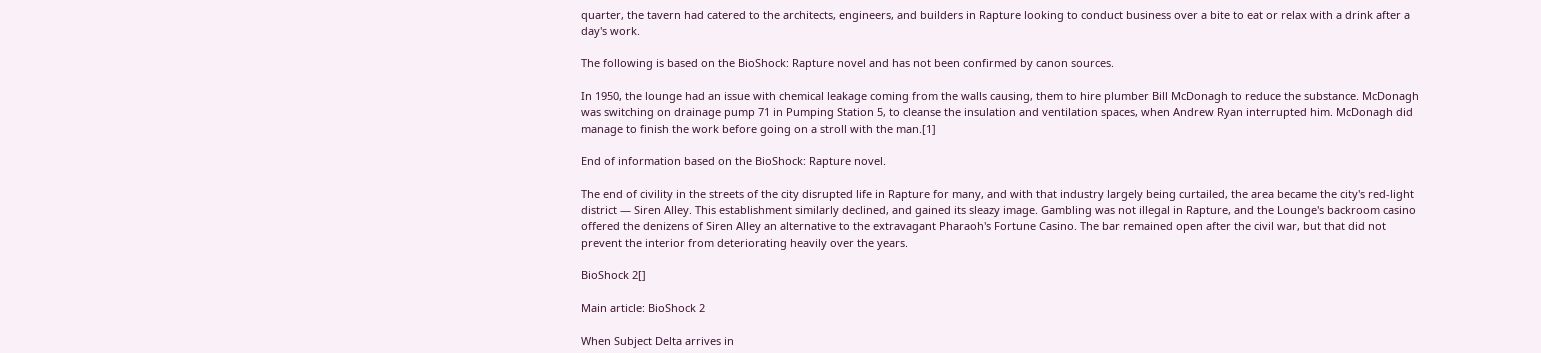quarter, the tavern had catered to the architects, engineers, and builders in Rapture looking to conduct business over a bite to eat or relax with a drink after a day's work.

The following is based on the BioShock: Rapture novel and has not been confirmed by canon sources.

In 1950, the lounge had an issue with chemical leakage coming from the walls causing, them to hire plumber Bill McDonagh to reduce the substance. McDonagh was switching on drainage pump 71 in Pumping Station 5, to cleanse the insulation and ventilation spaces, when Andrew Ryan interrupted him. McDonagh did manage to finish the work before going on a stroll with the man.[1]

End of information based on the BioShock: Rapture novel.

The end of civility in the streets of the city disrupted life in Rapture for many, and with that industry largely being curtailed, the area became the city's red-light district — Siren Alley. This establishment similarly declined, and gained its sleazy image. Gambling was not illegal in Rapture, and the Lounge's backroom casino offered the denizens of Siren Alley an alternative to the extravagant Pharaoh's Fortune Casino. The bar remained open after the civil war, but that did not prevent the interior from deteriorating heavily over the years.

BioShock 2[]

Main article: BioShock 2

When Subject Delta arrives in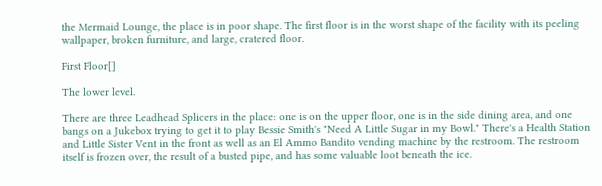the Mermaid Lounge, the place is in poor shape. The first floor is in the worst shape of the facility with its peeling wallpaper, broken furniture, and large, cratered floor.

First Floor[]

The lower level.

There are three Leadhead Splicers in the place: one is on the upper floor, one is in the side dining area, and one bangs on a Jukebox trying to get it to play Bessie Smith's "Need A Little Sugar in my Bowl." There's a Health Station and Little Sister Vent in the front as well as an El Ammo Bandito vending machine by the restroom. The restroom itself is frozen over, the result of a busted pipe, and has some valuable loot beneath the ice.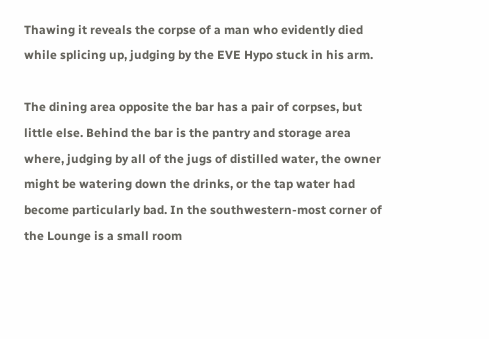Thawing it reveals the corpse of a man who evidently died while splicing up, judging by the EVE Hypo stuck in his arm.

The dining area opposite the bar has a pair of corpses, but little else. Behind the bar is the pantry and storage area where, judging by all of the jugs of distilled water, the owner might be watering down the drinks, or the tap water had become particularly bad. In the southwestern-most corner of the Lounge is a small room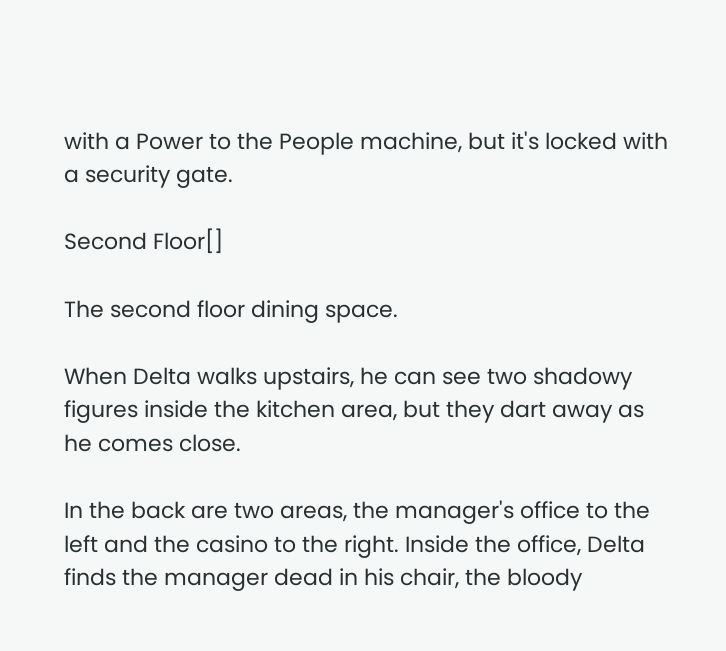with a Power to the People machine, but it's locked with a security gate.

Second Floor[]

The second floor dining space.

When Delta walks upstairs, he can see two shadowy figures inside the kitchen area, but they dart away as he comes close.

In the back are two areas, the manager's office to the left and the casino to the right. Inside the office, Delta finds the manager dead in his chair, the bloody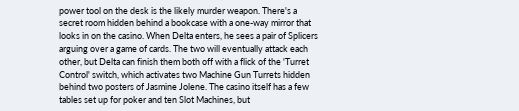power tool on the desk is the likely murder weapon. There's a secret room hidden behind a bookcase with a one-way mirror that looks in on the casino. When Delta enters, he sees a pair of Splicers arguing over a game of cards. The two will eventually attack each other, but Delta can finish them both off with a flick of the 'Turret Control' switch, which activates two Machine Gun Turrets hidden behind two posters of Jasmine Jolene. The casino itself has a few tables set up for poker and ten Slot Machines, but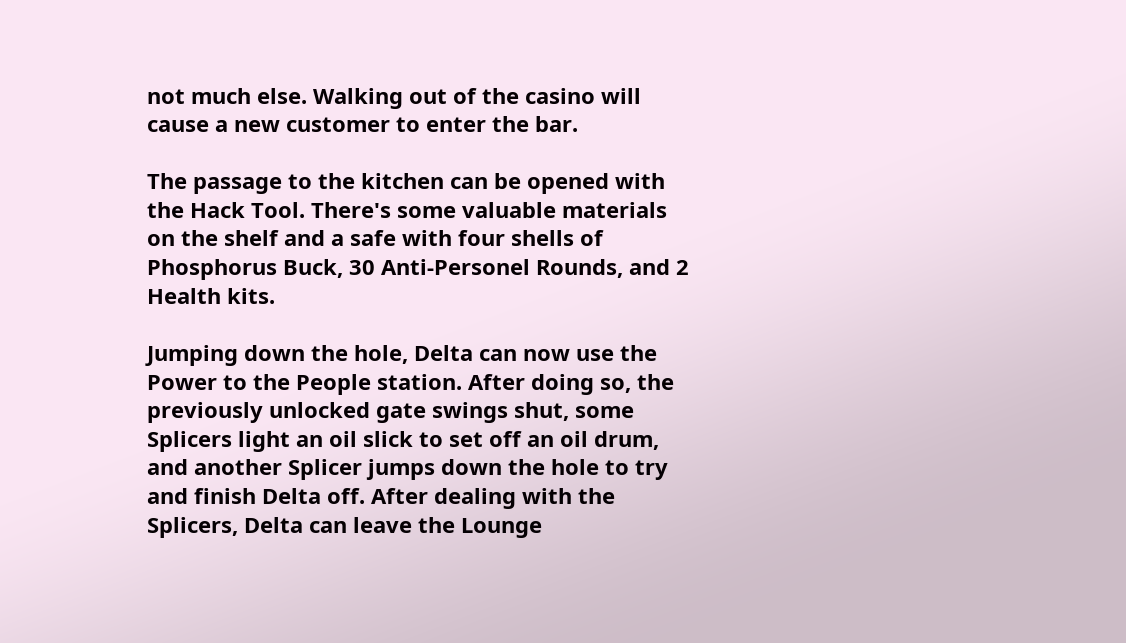not much else. Walking out of the casino will cause a new customer to enter the bar.

The passage to the kitchen can be opened with the Hack Tool. There's some valuable materials on the shelf and a safe with four shells of Phosphorus Buck, 30 Anti-Personel Rounds, and 2 Health kits.

Jumping down the hole, Delta can now use the Power to the People station. After doing so, the previously unlocked gate swings shut, some Splicers light an oil slick to set off an oil drum, and another Splicer jumps down the hole to try and finish Delta off. After dealing with the Splicers, Delta can leave the Lounge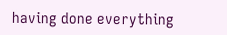having done everything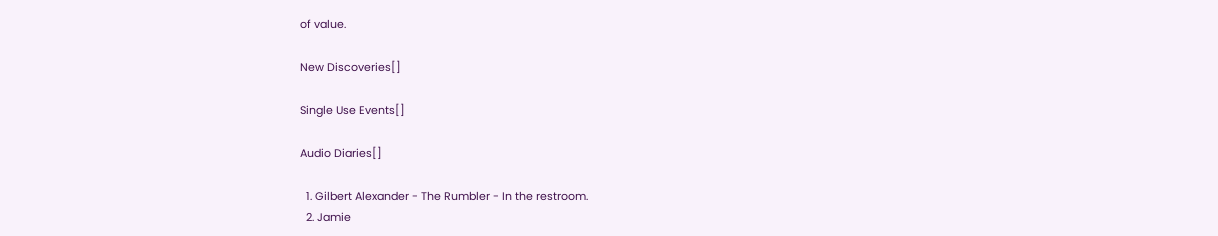of value.

New Discoveries[]

Single Use Events[]

Audio Diaries[]

  1. Gilbert Alexander - The Rumbler - In the restroom.
  2. Jamie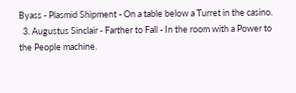Byass - Plasmid Shipment - On a table below a Turret in the casino.
  3. Augustus Sinclair - Farther to Fall - In the room with a Power to the People machine.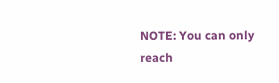NOTE: You can only reach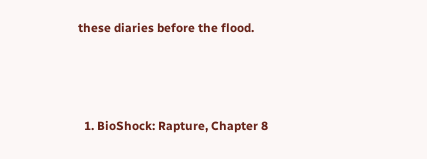these diaries before the flood.



  1. BioShock: Rapture, Chapter 8